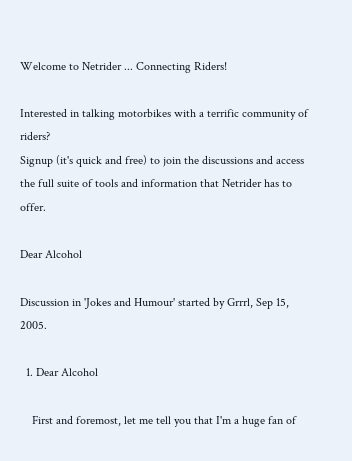Welcome to Netrider ... Connecting Riders!

Interested in talking motorbikes with a terrific community of riders?
Signup (it's quick and free) to join the discussions and access the full suite of tools and information that Netrider has to offer.

Dear Alcohol

Discussion in 'Jokes and Humour' started by Grrrl, Sep 15, 2005.

  1. Dear Alcohol

    First and foremost, let me tell you that I'm a huge fan of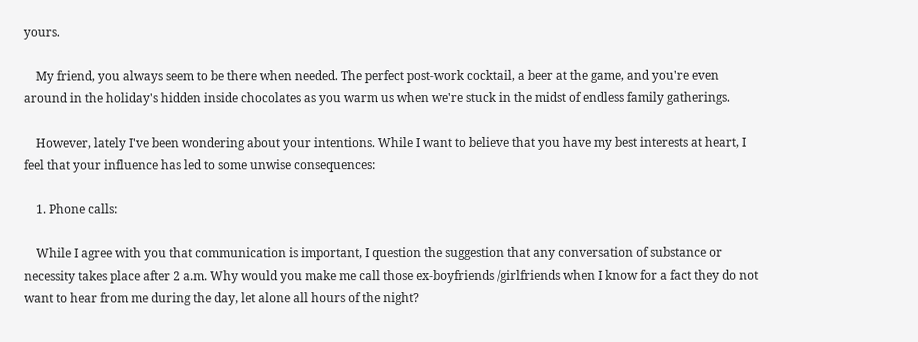yours.

    My friend, you always seem to be there when needed. The perfect post-work cocktail, a beer at the game, and you're even around in the holiday's hidden inside chocolates as you warm us when we're stuck in the midst of endless family gatherings.

    However, lately I've been wondering about your intentions. While I want to believe that you have my best interests at heart, I feel that your influence has led to some unwise consequences:

    1. Phone calls:

    While I agree with you that communication is important, I question the suggestion that any conversation of substance or necessity takes place after 2 a.m. Why would you make me call those ex-boyfriends /girlfriends when I know for a fact they do not want to hear from me during the day, let alone all hours of the night?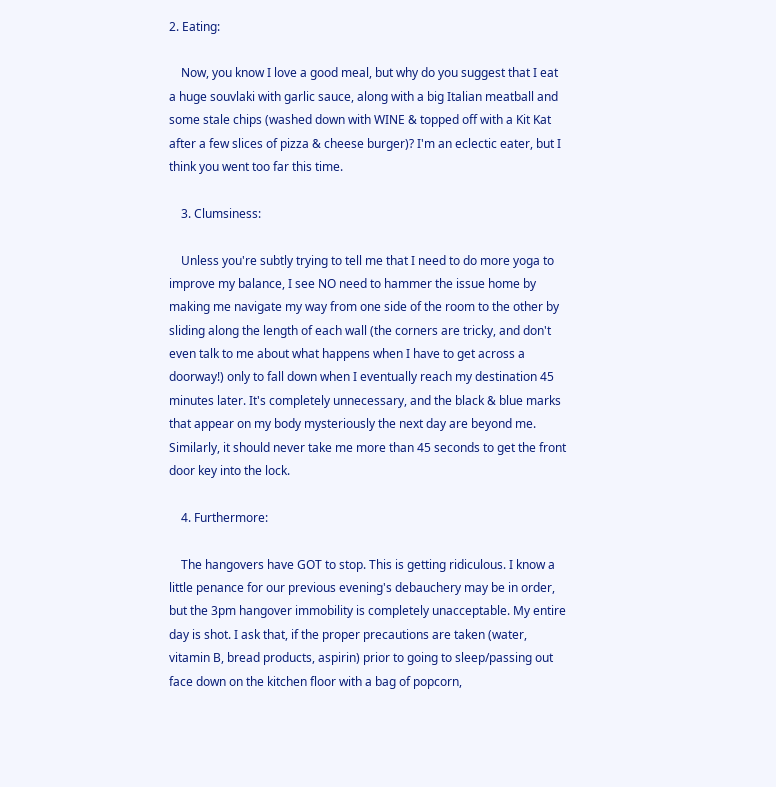2. Eating:

    Now, you know I love a good meal, but why do you suggest that I eat a huge souvlaki with garlic sauce, along with a big Italian meatball and some stale chips (washed down with WINE & topped off with a Kit Kat after a few slices of pizza & cheese burger)? I'm an eclectic eater, but I think you went too far this time.

    3. Clumsiness:

    Unless you're subtly trying to tell me that I need to do more yoga to improve my balance, I see NO need to hammer the issue home by making me navigate my way from one side of the room to the other by sliding along the length of each wall (the corners are tricky, and don't even talk to me about what happens when I have to get across a doorway!) only to fall down when I eventually reach my destination 45 minutes later. It's completely unnecessary, and the black & blue marks that appear on my body mysteriously the next day are beyond me. Similarly, it should never take me more than 45 seconds to get the front door key into the lock.

    4. Furthermore:

    The hangovers have GOT to stop. This is getting ridiculous. I know a little penance for our previous evening's debauchery may be in order, but the 3pm hangover immobility is completely unacceptable. My entire day is shot. I ask that, if the proper precautions are taken (water, vitamin B, bread products, aspirin) prior to going to sleep/passing out face down on the kitchen floor with a bag of popcorn,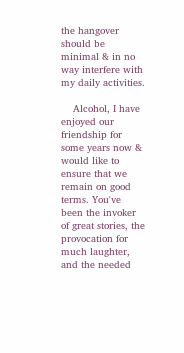the hangover should be minimal & in no way interfere with my daily activities.

    Alcohol, I have enjoyed our friendship for some years now & would like to ensure that we remain on good terms. You've been the invoker of great stories, the provocation for much laughter, and the needed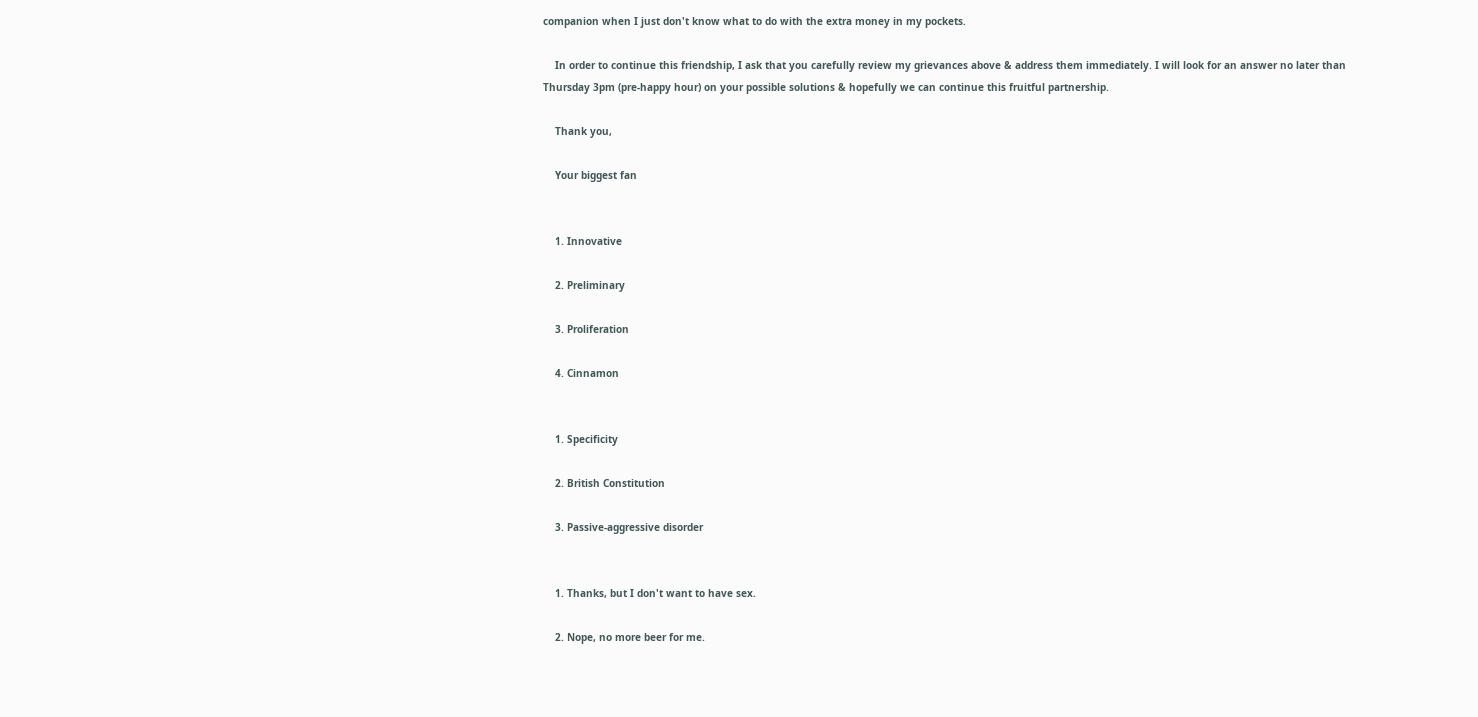companion when I just don't know what to do with the extra money in my pockets.

    In order to continue this friendship, I ask that you carefully review my grievances above & address them immediately. I will look for an answer no later than Thursday 3pm (pre-happy hour) on your possible solutions & hopefully we can continue this fruitful partnership.

    Thank you,

    Your biggest fan


    1. Innovative

    2. Preliminary

    3. Proliferation

    4. Cinnamon


    1. Specificity

    2. British Constitution

    3. Passive-aggressive disorder


    1. Thanks, but I don't want to have sex.

    2. Nope, no more beer for me.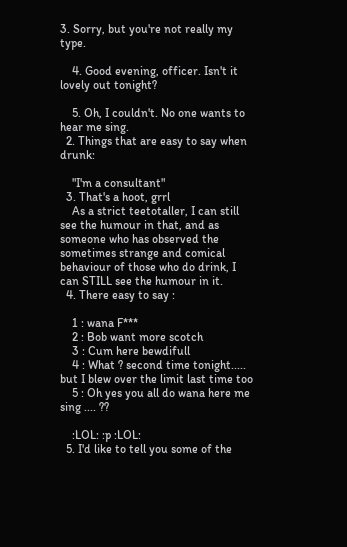3. Sorry, but you're not really my type.

    4. Good evening, officer. Isn't it lovely out tonight?

    5. Oh, I couldn't. No one wants to hear me sing.
  2. Things that are easy to say when drunk:

    "I'm a consultant"
  3. That's a hoot, grrl
    As a strict teetotaller, I can still see the humour in that, and as someone who has observed the sometimes strange and comical behaviour of those who do drink, I can STILL see the humour in it.
  4. There easy to say :

    1 : wana F***
    2 : Bob want more scotch
    3 : Cum here bewdifull
    4 : What ? second time tonight..... but I blew over the limit last time too
    5 : Oh yes you all do wana here me sing .... ??

    :LOL: :p :LOL:
  5. I'd like to tell you some of the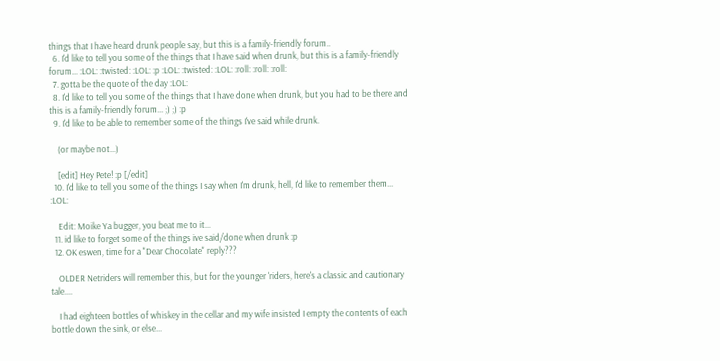things that I have heard drunk people say, but this is a family-friendly forum..
  6. I'd like to tell you some of the things that I have said when drunk, but this is a family-friendly forum... :LOL: :twisted: :LOL: :p :LOL: :twisted: :LOL: :roll: :roll: :roll:
  7. gotta be the quote of the day :LOL:
  8. I'd like to tell you some of the things that I have done when drunk, but you had to be there and this is a family-friendly forum... ;) ;) :p
  9. I'd like to be able to remember some of the things I've said while drunk.

    (or maybe not...)

    [edit] Hey Pete! :p [/edit]
  10. I'd like to tell you some of the things I say when I'm drunk, hell, I'd like to remember them... :LOL:

    Edit: Moike Ya bugger, you beat me to it...
  11. id like to forget some of the things ive said/done when drunk :p
  12. OK eswen, time for a "Dear Chocolate" reply???

    OLDER Netriders will remember this, but for the younger 'riders, here's a classic and cautionary tale....

    I had eighteen bottles of whiskey in the cellar and my wife insisted I empty the contents of each bottle down the sink, or else...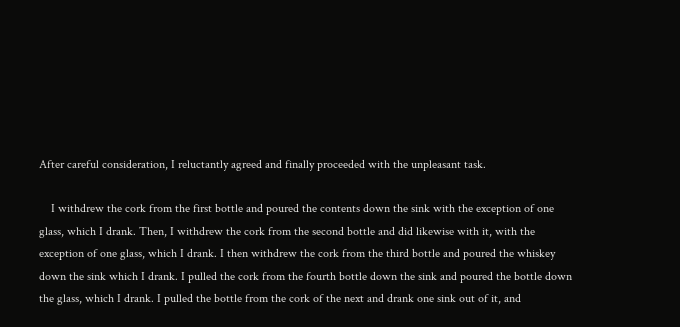After careful consideration, I reluctantly agreed and finally proceeded with the unpleasant task.

    I withdrew the cork from the first bottle and poured the contents down the sink with the exception of one glass, which I drank. Then, I withdrew the cork from the second bottle and did likewise with it, with the exception of one glass, which I drank. I then withdrew the cork from the third bottle and poured the whiskey down the sink which I drank. I pulled the cork from the fourth bottle down the sink and poured the bottle down the glass, which I drank. I pulled the bottle from the cork of the next and drank one sink out of it, and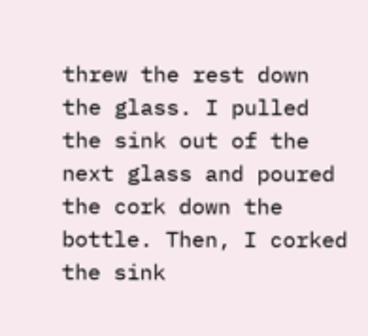threw the rest down the glass. I pulled the sink out of the next glass and poured the cork down the bottle. Then, I corked the sink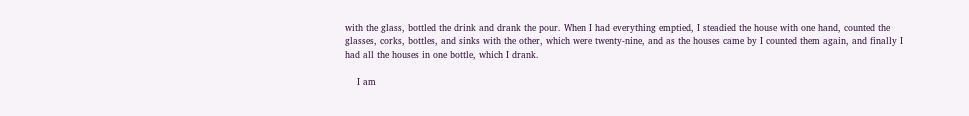with the glass, bottled the drink and drank the pour. When I had everything emptied, I steadied the house with one hand, counted the glasses, corks, bottles, and sinks with the other, which were twenty-nine, and as the houses came by I counted them again, and finally I had all the houses in one bottle, which I drank.

    I am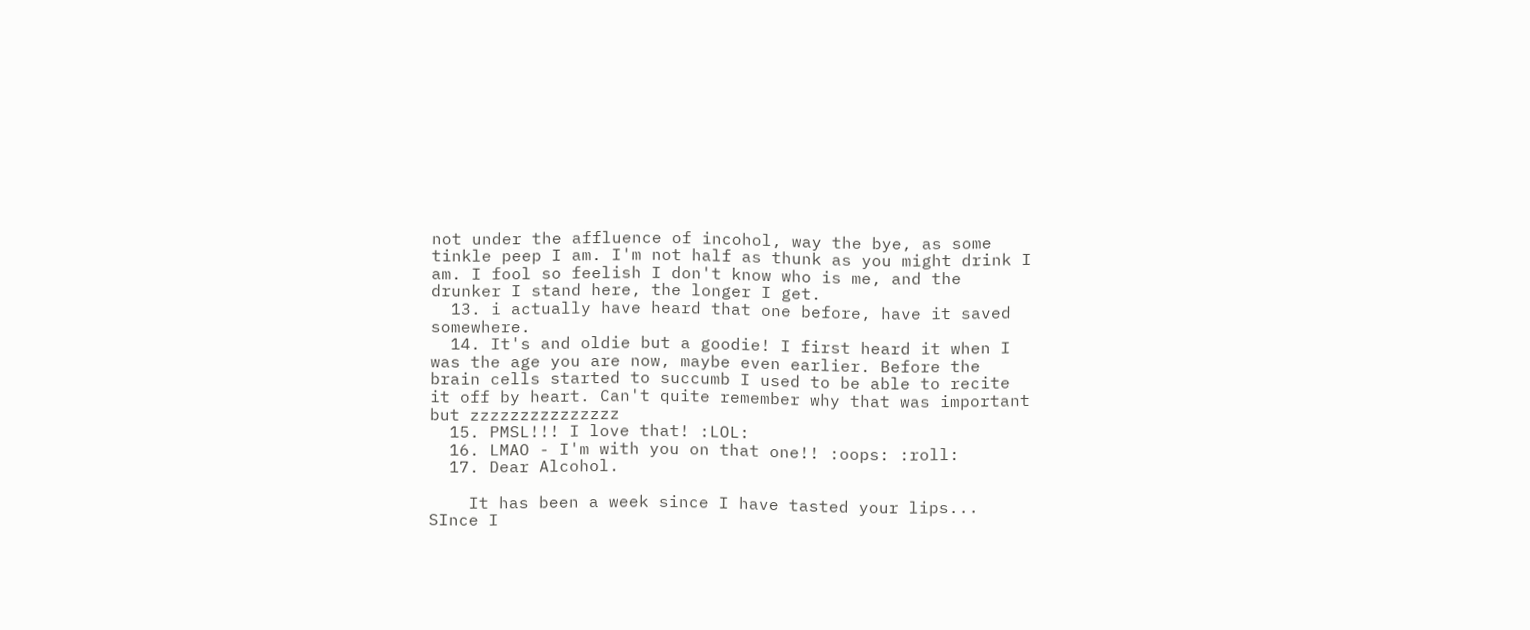not under the affluence of incohol, way the bye, as some tinkle peep I am. I'm not half as thunk as you might drink I am. I fool so feelish I don't know who is me, and the drunker I stand here, the longer I get.
  13. i actually have heard that one before, have it saved somewhere.
  14. It's and oldie but a goodie! I first heard it when I was the age you are now, maybe even earlier. Before the brain cells started to succumb I used to be able to recite it off by heart. Can't quite remember why that was important but zzzzzzzzzzzzzzz
  15. PMSL!!! I love that! :LOL:
  16. LMAO - I'm with you on that one!! :oops: :roll:
  17. Dear Alcohol.

    It has been a week since I have tasted your lips... SInce I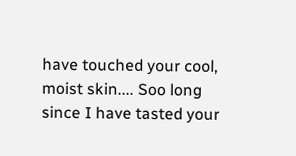have touched your cool, moist skin.... Soo long since I have tasted your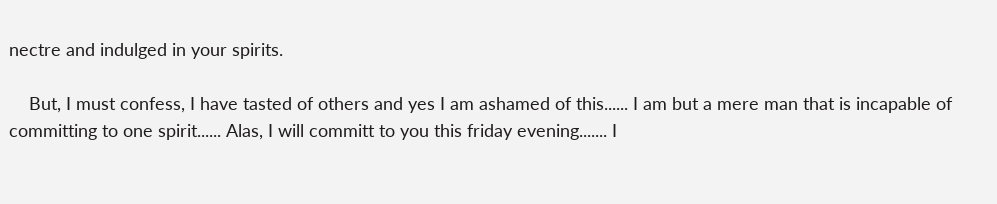nectre and indulged in your spirits.

    But, I must confess, I have tasted of others and yes I am ashamed of this...... I am but a mere man that is incapable of committing to one spirit...... Alas, I will committ to you this friday evening....... I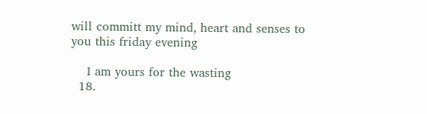will committ my mind, heart and senses to you this friday evening

    I am yours for the wasting
  18.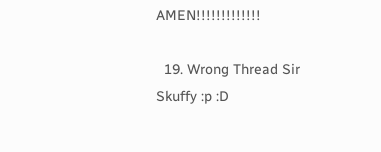AMEN!!!!!!!!!!!!!

  19. Wrong Thread Sir Skuffy :p :D